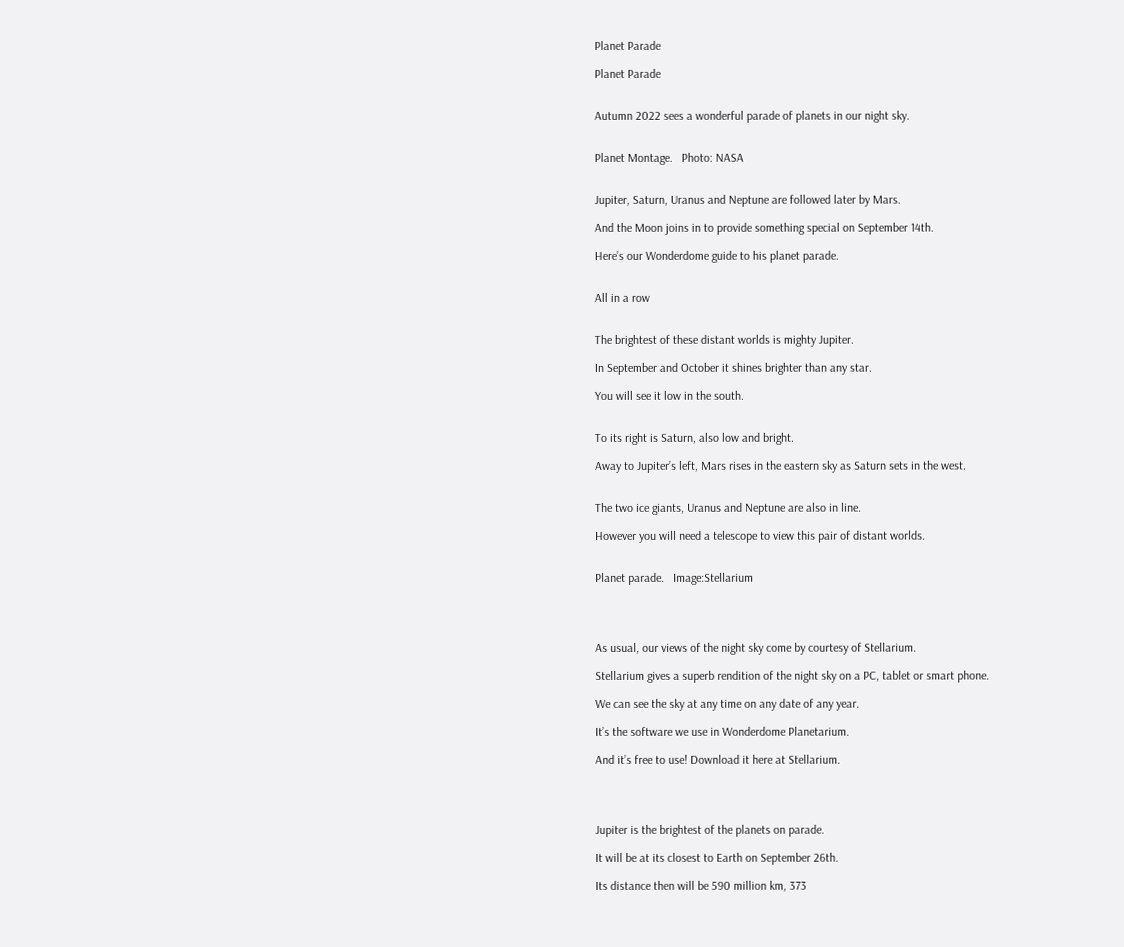Planet Parade

Planet Parade


Autumn 2022 sees a wonderful parade of planets in our night sky.


Planet Montage.   Photo: NASA


Jupiter, Saturn, Uranus and Neptune are followed later by Mars.

And the Moon joins in to provide something special on September 14th.

Here’s our Wonderdome guide to his planet parade.


All in a row


The brightest of these distant worlds is mighty Jupiter.

In September and October it shines brighter than any star.

You will see it low in the south.


To its right is Saturn, also low and bright.

Away to Jupiter’s left, Mars rises in the eastern sky as Saturn sets in the west.


The two ice giants, Uranus and Neptune are also in line.

However you will need a telescope to view this pair of distant worlds.


Planet parade.   Image:Stellarium




As usual, our views of the night sky come by courtesy of Stellarium.

Stellarium gives a superb rendition of the night sky on a PC, tablet or smart phone.

We can see the sky at any time on any date of any year.

It’s the software we use in Wonderdome Planetarium.

And it’s free to use! Download it here at Stellarium.




Jupiter is the brightest of the planets on parade.

It will be at its closest to Earth on September 26th.

Its distance then will be 590 million km, 373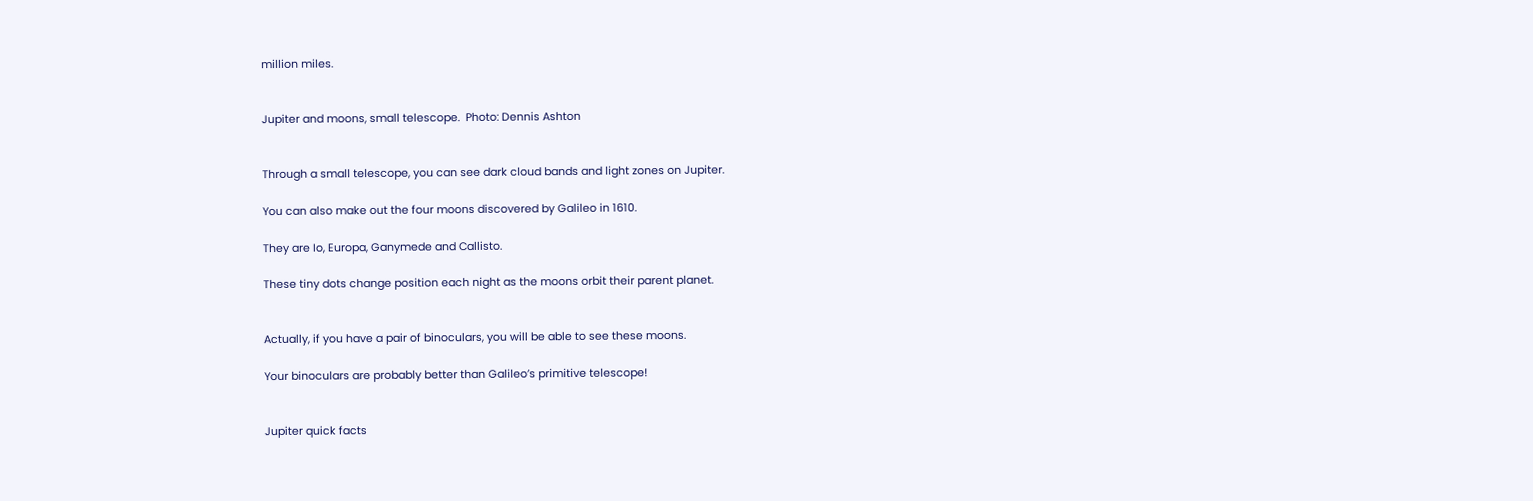million miles.


Jupiter and moons, small telescope.  Photo: Dennis Ashton


Through a small telescope, you can see dark cloud bands and light zones on Jupiter.

You can also make out the four moons discovered by Galileo in 1610.

They are Io, Europa, Ganymede and Callisto.

These tiny dots change position each night as the moons orbit their parent planet.


Actually, if you have a pair of binoculars, you will be able to see these moons.

Your binoculars are probably better than Galileo’s primitive telescope!


Jupiter quick facts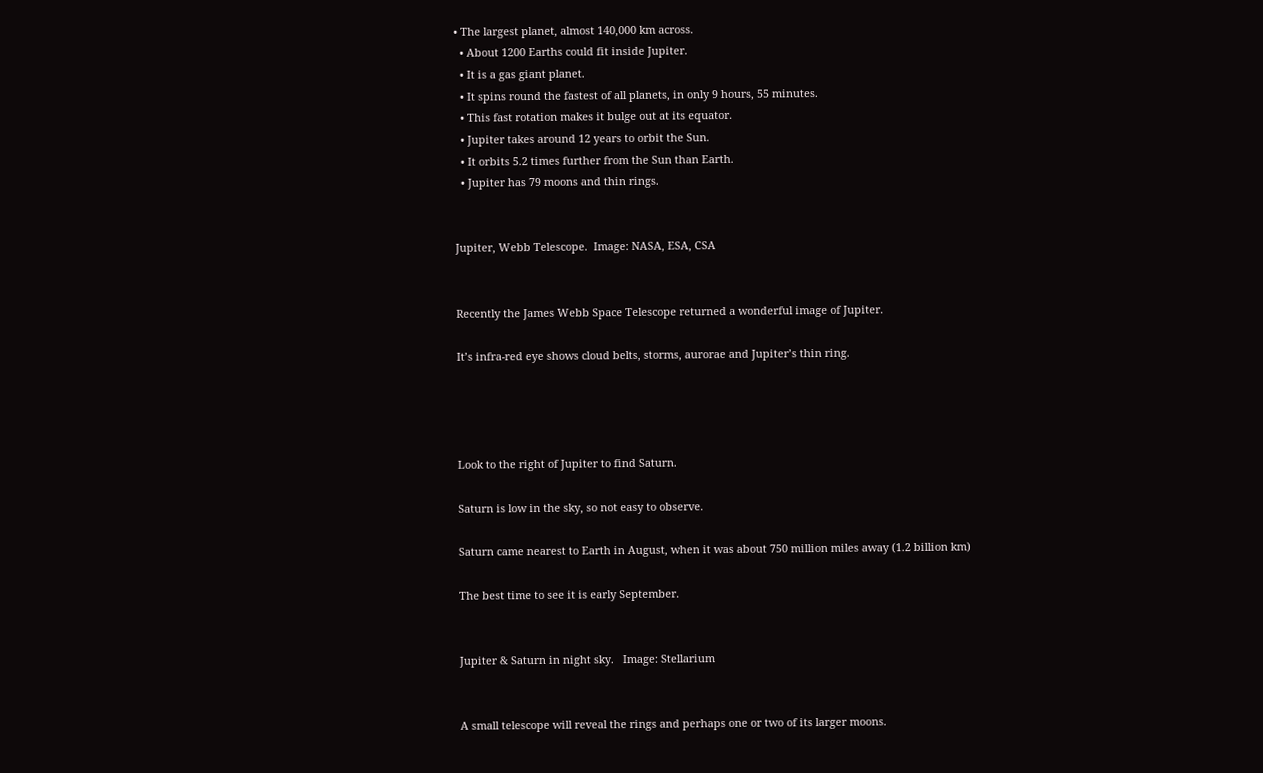• The largest planet, almost 140,000 km across.
  • About 1200 Earths could fit inside Jupiter.
  • It is a gas giant planet.
  • It spins round the fastest of all planets, in only 9 hours, 55 minutes.
  • This fast rotation makes it bulge out at its equator.
  • Jupiter takes around 12 years to orbit the Sun.
  • It orbits 5.2 times further from the Sun than Earth.
  • Jupiter has 79 moons and thin rings.


Jupiter, Webb Telescope.  Image: NASA, ESA, CSA


Recently the James Webb Space Telescope returned a wonderful image of Jupiter.

It’s infra-red eye shows cloud belts, storms, aurorae and Jupiter’s thin ring.




Look to the right of Jupiter to find Saturn.

Saturn is low in the sky, so not easy to observe.

Saturn came nearest to Earth in August, when it was about 750 million miles away (1.2 billion km)

The best time to see it is early September.


Jupiter & Saturn in night sky.   Image: Stellarium


A small telescope will reveal the rings and perhaps one or two of its larger moons.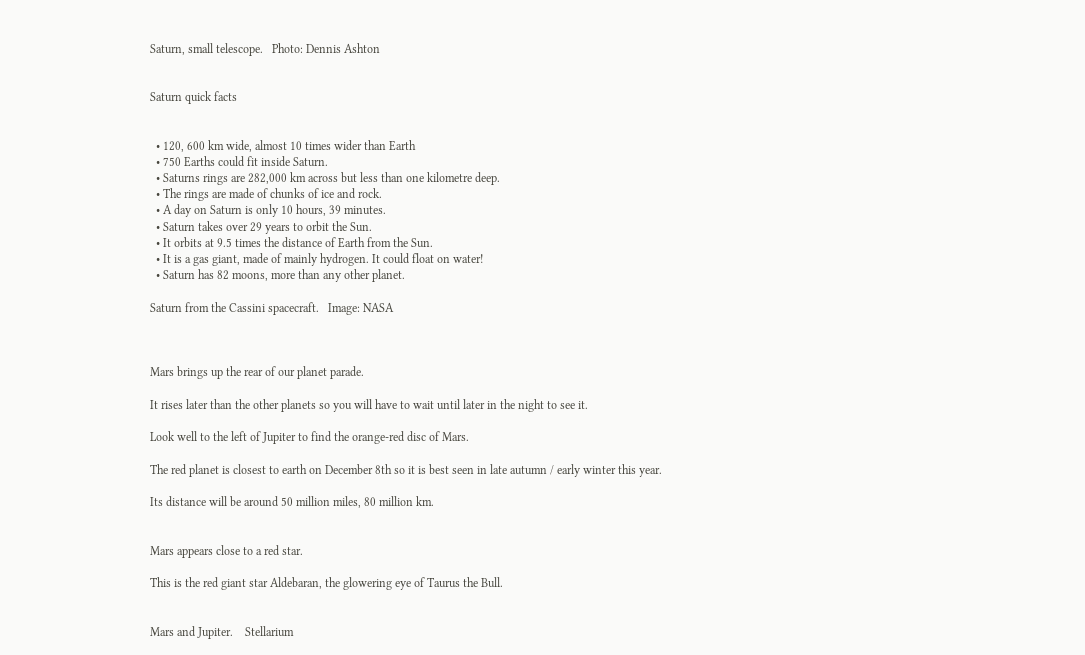Saturn, small telescope.   Photo: Dennis Ashton


Saturn quick facts


  • 120, 600 km wide, almost 10 times wider than Earth
  • 750 Earths could fit inside Saturn.
  • Saturns rings are 282,000 km across but less than one kilometre deep.
  • The rings are made of chunks of ice and rock.
  • A day on Saturn is only 10 hours, 39 minutes.
  • Saturn takes over 29 years to orbit the Sun.
  • It orbits at 9.5 times the distance of Earth from the Sun.
  • It is a gas giant, made of mainly hydrogen. It could float on water!
  • Saturn has 82 moons, more than any other planet.

Saturn from the Cassini spacecraft.   Image: NASA



Mars brings up the rear of our planet parade.

It rises later than the other planets so you will have to wait until later in the night to see it.

Look well to the left of Jupiter to find the orange-red disc of Mars.

The red planet is closest to earth on December 8th so it is best seen in late autumn / early winter this year.

Its distance will be around 50 million miles, 80 million km.


Mars appears close to a red star.

This is the red giant star Aldebaran, the glowering eye of Taurus the Bull.


Mars and Jupiter.    Stellarium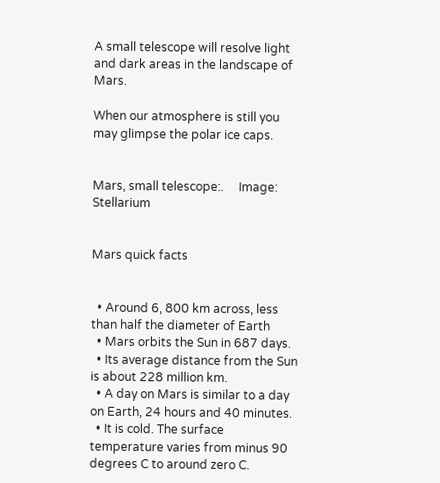A small telescope will resolve light and dark areas in the landscape of Mars.

When our atmosphere is still you may glimpse the polar ice caps.


Mars, small telescope:.     Image: Stellarium


Mars quick facts


  • Around 6, 800 km across, less than half the diameter of Earth
  • Mars orbits the Sun in 687 days.
  • Its average distance from the Sun is about 228 million km.
  • A day on Mars is similar to a day on Earth, 24 hours and 40 minutes.
  • It is cold. The surface temperature varies from minus 90 degrees C to around zero C.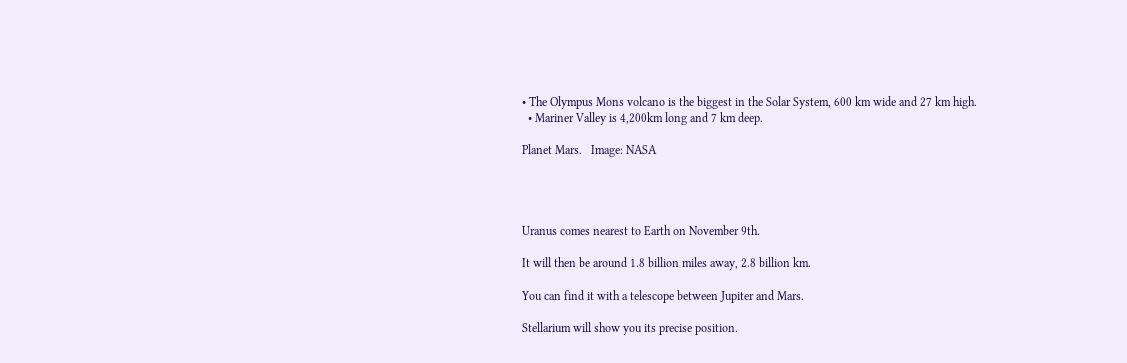• The Olympus Mons volcano is the biggest in the Solar System, 600 km wide and 27 km high.
  • Mariner Valley is 4,200km long and 7 km deep.

Planet Mars.   Image: NASA




Uranus comes nearest to Earth on November 9th.

It will then be around 1.8 billion miles away, 2.8 billion km.

You can find it with a telescope between Jupiter and Mars.

Stellarium will show you its precise position.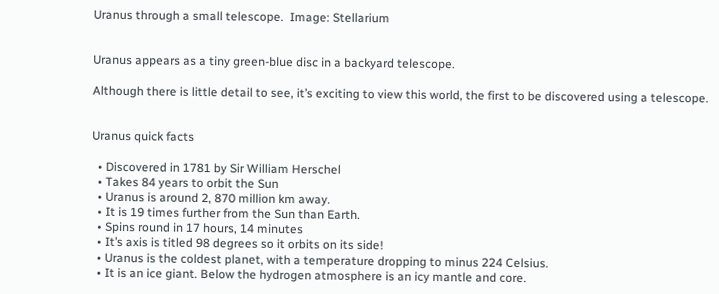Uranus through a small telescope.  Image: Stellarium


Uranus appears as a tiny green-blue disc in a backyard telescope.

Although there is little detail to see, it’s exciting to view this world, the first to be discovered using a telescope.


Uranus quick facts

  • Discovered in 1781 by Sir William Herschel
  • Takes 84 years to orbit the Sun
  • Uranus is around 2, 870 million km away.
  • It is 19 times further from the Sun than Earth.
  • Spins round in 17 hours, 14 minutes
  • It’s axis is titled 98 degrees so it orbits on its side!
  • Uranus is the coldest planet, with a temperature dropping to minus 224 Celsius.
  • It is an ice giant. Below the hydrogen atmosphere is an icy mantle and core.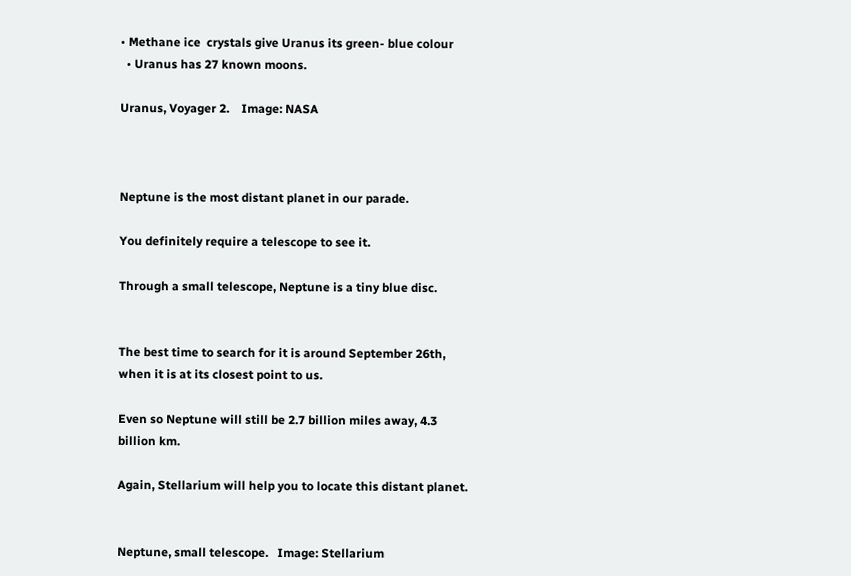• Methane ice  crystals give Uranus its green- blue colour
  • Uranus has 27 known moons.

Uranus, Voyager 2.    Image: NASA



Neptune is the most distant planet in our parade.

You definitely require a telescope to see it.

Through a small telescope, Neptune is a tiny blue disc.


The best time to search for it is around September 26th, when it is at its closest point to us.

Even so Neptune will still be 2.7 billion miles away, 4.3 billion km.

Again, Stellarium will help you to locate this distant planet.


Neptune, small telescope.   Image: Stellarium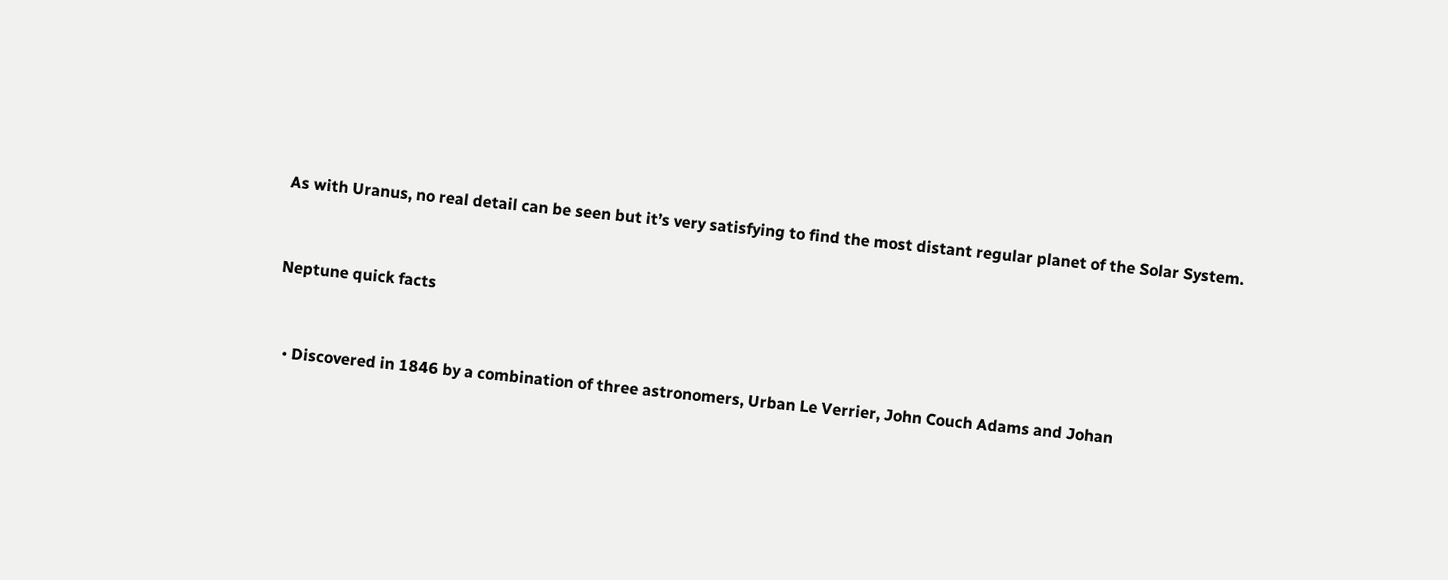As with Uranus, no real detail can be seen but it’s very satisfying to find the most distant regular planet of the Solar System.


Neptune quick facts


  • Discovered in 1846 by a combination of three astronomers, Urban Le Verrier, John Couch Adams and Johan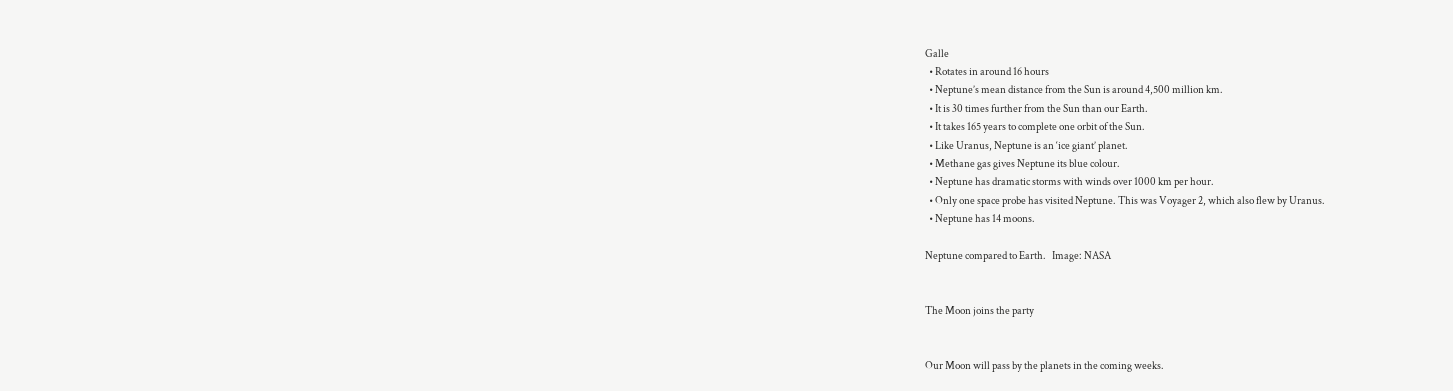Galle
  • Rotates in around 16 hours
  • Neptune’s mean distance from the Sun is around 4,500 million km.
  • It is 30 times further from the Sun than our Earth.
  • It takes 165 years to complete one orbit of the Sun.
  • Like Uranus, Neptune is an ‘ice giant’ planet.
  • Methane gas gives Neptune its blue colour.
  • Neptune has dramatic storms with winds over 1000 km per hour.
  • Only one space probe has visited Neptune. This was Voyager 2, which also flew by Uranus.
  • Neptune has 14 moons.

Neptune compared to Earth.   Image: NASA


The Moon joins the party


Our Moon will pass by the planets in the coming weeks.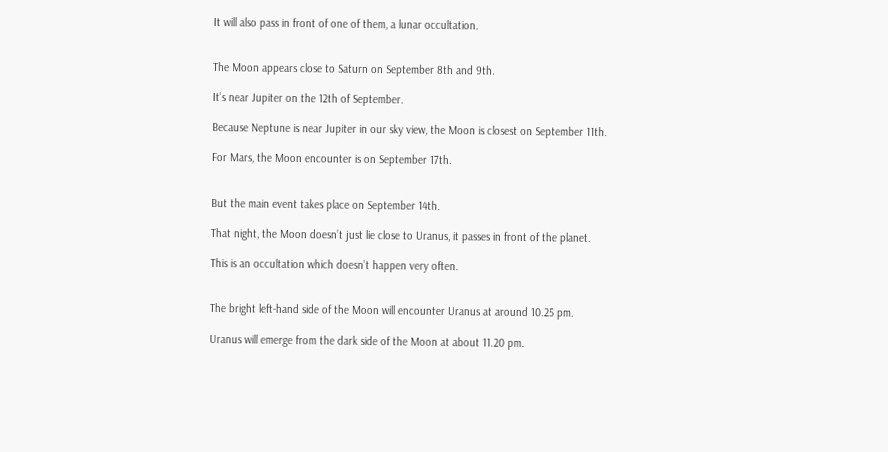It will also pass in front of one of them, a lunar occultation.


The Moon appears close to Saturn on September 8th and 9th.

It’s near Jupiter on the 12th of September.

Because Neptune is near Jupiter in our sky view, the Moon is closest on September 11th.

For Mars, the Moon encounter is on September 17th.


But the main event takes place on September 14th.

That night, the Moon doesn’t just lie close to Uranus, it passes in front of the planet.

This is an occultation which doesn’t happen very often.


The bright left-hand side of the Moon will encounter Uranus at around 10.25 pm.

Uranus will emerge from the dark side of the Moon at about 11.20 pm.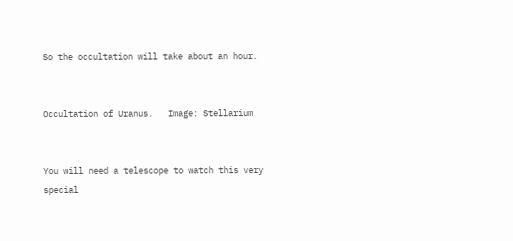So the occultation will take about an hour.


Occultation of Uranus.   Image: Stellarium


You will need a telescope to watch this very special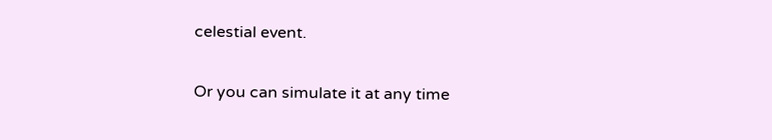celestial event.

Or you can simulate it at any time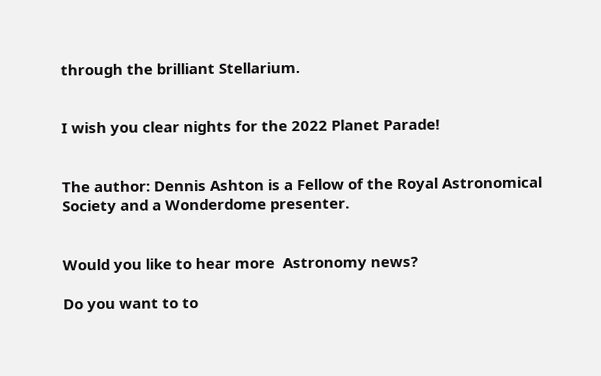through the brilliant Stellarium.


I wish you clear nights for the 2022 Planet Parade!


The author: Dennis Ashton is a Fellow of the Royal Astronomical Society and a Wonderdome presenter.


Would you like to hear more  Astronomy news?

Do you want to to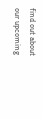find out about our upcoming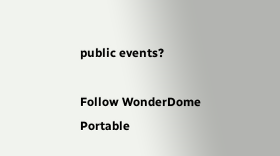public events?

Follow WonderDome Portable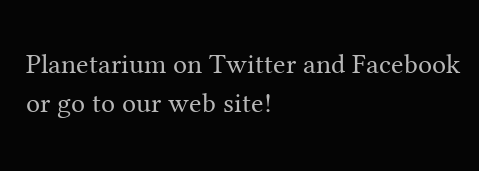Planetarium on Twitter and Facebook or go to our web site!